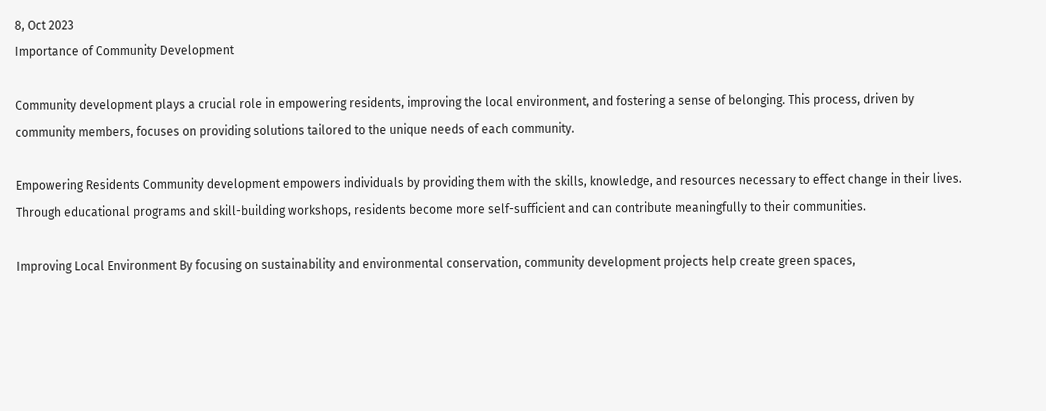8, Oct 2023
Importance of Community Development

Community development plays a crucial role in empowering residents, improving the local environment, and fostering a sense of belonging. This process, driven by community members, focuses on providing solutions tailored to the unique needs of each community.

Empowering Residents Community development empowers individuals by providing them with the skills, knowledge, and resources necessary to effect change in their lives. Through educational programs and skill-building workshops, residents become more self-sufficient and can contribute meaningfully to their communities.

Improving Local Environment By focusing on sustainability and environmental conservation, community development projects help create green spaces,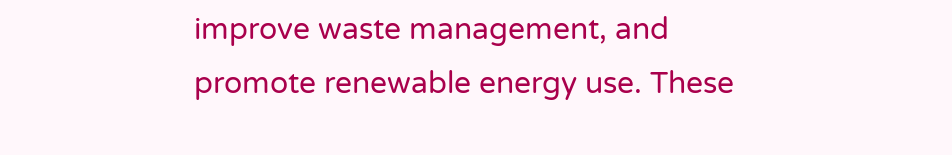improve waste management, and promote renewable energy use. These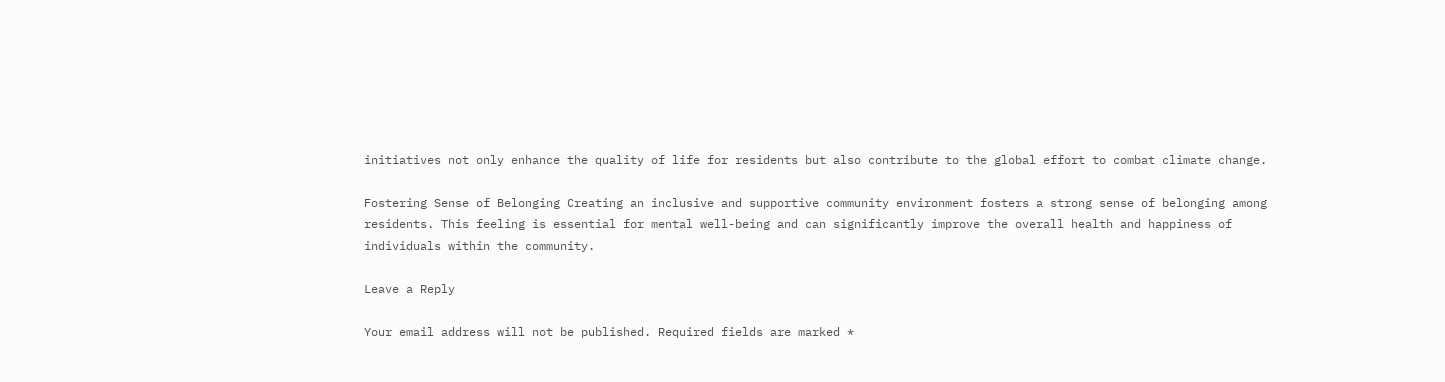initiatives not only enhance the quality of life for residents but also contribute to the global effort to combat climate change.

Fostering Sense of Belonging Creating an inclusive and supportive community environment fosters a strong sense of belonging among residents. This feeling is essential for mental well-being and can significantly improve the overall health and happiness of individuals within the community.

Leave a Reply

Your email address will not be published. Required fields are marked *